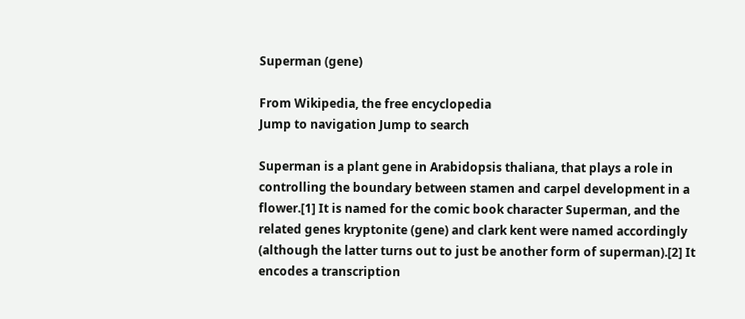Superman (gene)

From Wikipedia, the free encyclopedia
Jump to navigation Jump to search

Superman is a plant gene in Arabidopsis thaliana, that plays a role in controlling the boundary between stamen and carpel development in a flower.[1] It is named for the comic book character Superman, and the related genes kryptonite (gene) and clark kent were named accordingly (although the latter turns out to just be another form of superman).[2] It encodes a transcription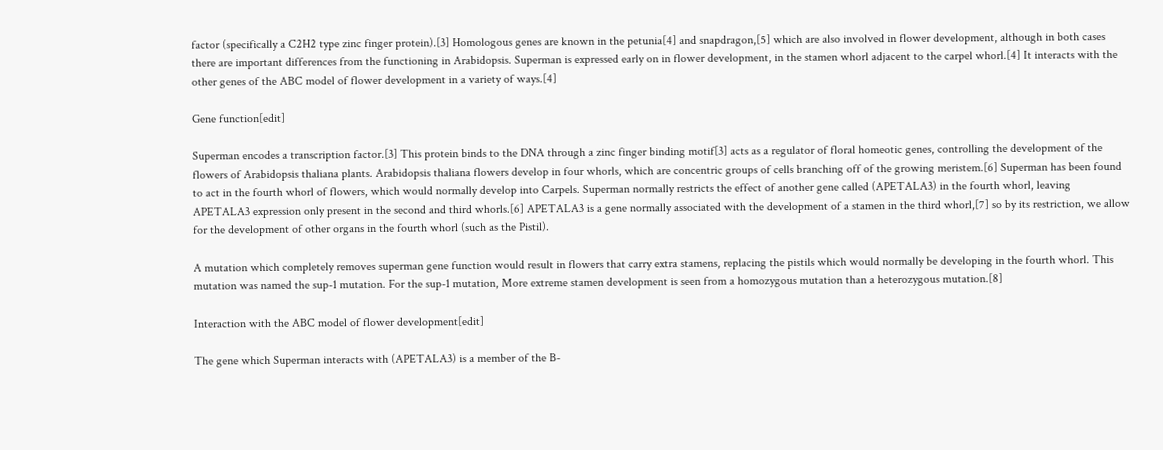factor (specifically a C2H2 type zinc finger protein).[3] Homologous genes are known in the petunia[4] and snapdragon,[5] which are also involved in flower development, although in both cases there are important differences from the functioning in Arabidopsis. Superman is expressed early on in flower development, in the stamen whorl adjacent to the carpel whorl.[4] It interacts with the other genes of the ABC model of flower development in a variety of ways.[4]

Gene function[edit]

Superman encodes a transcription factor.[3] This protein binds to the DNA through a zinc finger binding motif[3] acts as a regulator of floral homeotic genes, controlling the development of the flowers of Arabidopsis thaliana plants. Arabidopsis thaliana flowers develop in four whorls, which are concentric groups of cells branching off of the growing meristem.[6] Superman has been found to act in the fourth whorl of flowers, which would normally develop into Carpels. Superman normally restricts the effect of another gene called (APETALA3) in the fourth whorl, leaving APETALA3 expression only present in the second and third whorls.[6] APETALA3 is a gene normally associated with the development of a stamen in the third whorl,[7] so by its restriction, we allow for the development of other organs in the fourth whorl (such as the Pistil).

A mutation which completely removes superman gene function would result in flowers that carry extra stamens, replacing the pistils which would normally be developing in the fourth whorl. This mutation was named the sup-1 mutation. For the sup-1 mutation, More extreme stamen development is seen from a homozygous mutation than a heterozygous mutation.[8]

Interaction with the ABC model of flower development[edit]

The gene which Superman interacts with (APETALA3) is a member of the B-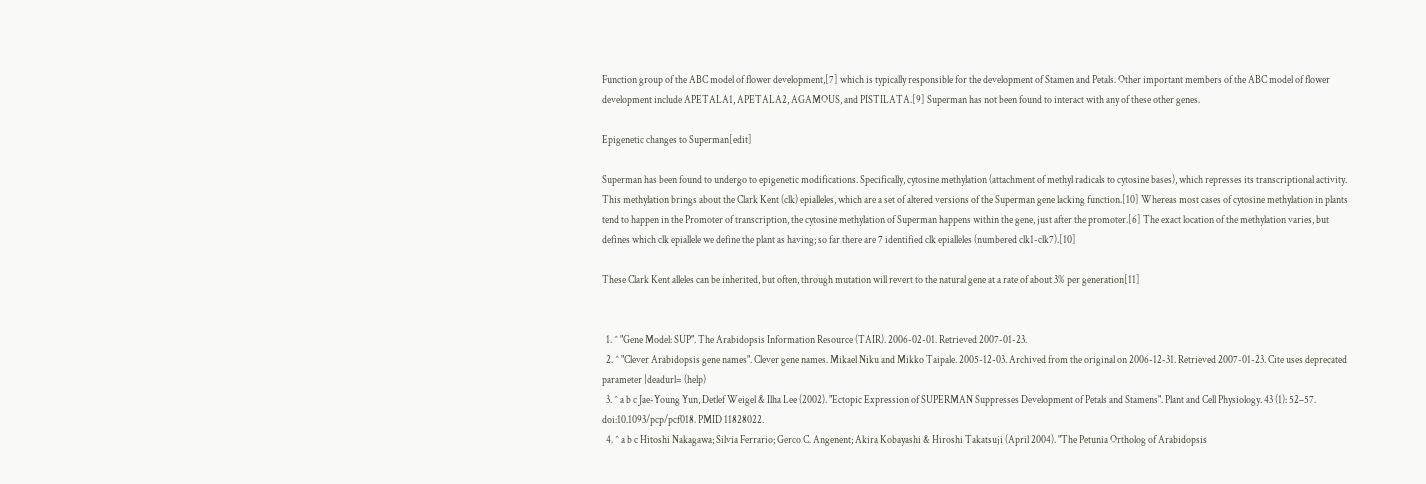Function group of the ABC model of flower development,[7] which is typically responsible for the development of Stamen and Petals. Other important members of the ABC model of flower development include APETALA1, APETALA2, AGAMOUS, and PISTILATA.[9] Superman has not been found to interact with any of these other genes.

Epigenetic changes to Superman[edit]

Superman has been found to undergo to epigenetic modifications. Specifically, cytosine methylation (attachment of methyl radicals to cytosine bases), which represses its transcriptional activity. This methylation brings about the Clark Kent (clk) epialleles, which are a set of altered versions of the Superman gene lacking function.[10] Whereas most cases of cytosine methylation in plants tend to happen in the Promoter of transcription, the cytosine methylation of Superman happens within the gene, just after the promoter.[6] The exact location of the methylation varies, but defines which clk epiallele we define the plant as having; so far there are 7 identified clk epialleles (numbered clk1-clk7).[10]

These Clark Kent alleles can be inherited, but often, through mutation will revert to the natural gene at a rate of about 3% per generation[11]


  1. ^ "Gene Model: SUP". The Arabidopsis Information Resource (TAIR). 2006-02-01. Retrieved 2007-01-23.
  2. ^ "Clever Arabidopsis gene names". Clever gene names. Mikael Niku and Mikko Taipale. 2005-12-03. Archived from the original on 2006-12-31. Retrieved 2007-01-23. Cite uses deprecated parameter |deadurl= (help)
  3. ^ a b c Jae-Young Yun, Detlef Weigel & Ilha Lee (2002). "Ectopic Expression of SUPERMAN Suppresses Development of Petals and Stamens". Plant and Cell Physiology. 43 (1): 52–57. doi:10.1093/pcp/pcf018. PMID 11828022.
  4. ^ a b c Hitoshi Nakagawa; Silvia Ferrario; Gerco C. Angenent; Akira Kobayashi & Hiroshi Takatsuji (April 2004). "The Petunia Ortholog of Arabidopsis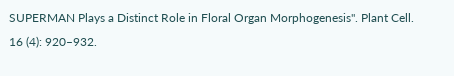SUPERMAN Plays a Distinct Role in Floral Organ Morphogenesis". Plant Cell. 16 (4): 920–932.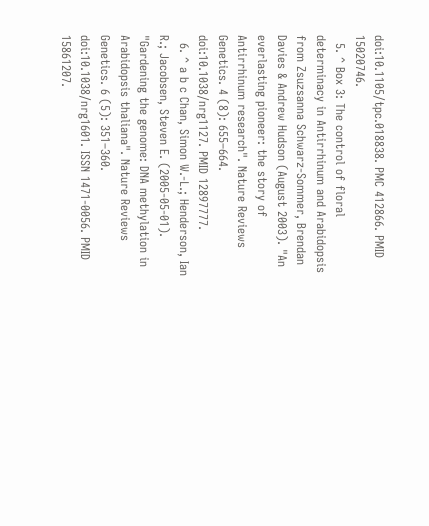doi:10.1105/tpc.018838. PMC 412866. PMID 15020746.
  5. ^ Box 3: The control of floral determinacy in Antirrhinum and Arabidopsis from Zsuzsanna Schwarz-Sommer, Brendan Davies & Andrew Hudson (August 2003). "An everlasting pioneer: the story of Antirrhinum research". Nature Reviews Genetics. 4 (8): 655–664. doi:10.1038/nrg1127. PMID 12897777.
  6. ^ a b c Chan, Simon W.-L.; Henderson, Ian R.; Jacobsen, Steven E. (2005-05-01). "Gardening the genome: DNA methylation in Arabidopsis thaliana". Nature Reviews Genetics. 6 (5): 351–360. doi:10.1038/nrg1601. ISSN 1471-0056. PMID 15861207.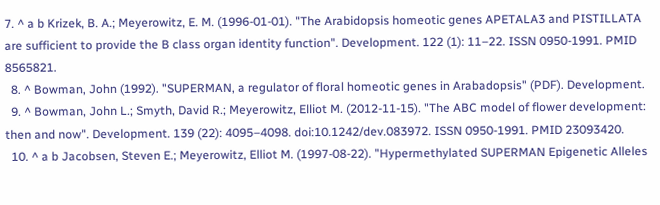7. ^ a b Krizek, B. A.; Meyerowitz, E. M. (1996-01-01). "The Arabidopsis homeotic genes APETALA3 and PISTILLATA are sufficient to provide the B class organ identity function". Development. 122 (1): 11–22. ISSN 0950-1991. PMID 8565821.
  8. ^ Bowman, John (1992). "SUPERMAN, a regulator of floral homeotic genes in Arabadopsis" (PDF). Development.
  9. ^ Bowman, John L.; Smyth, David R.; Meyerowitz, Elliot M. (2012-11-15). "The ABC model of flower development: then and now". Development. 139 (22): 4095–4098. doi:10.1242/dev.083972. ISSN 0950-1991. PMID 23093420.
  10. ^ a b Jacobsen, Steven E.; Meyerowitz, Elliot M. (1997-08-22). "Hypermethylated SUPERMAN Epigenetic Alleles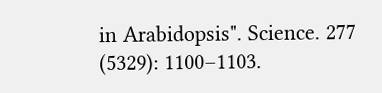in Arabidopsis". Science. 277 (5329): 1100–1103.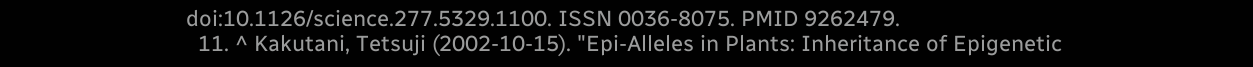doi:10.1126/science.277.5329.1100. ISSN 0036-8075. PMID 9262479.
  11. ^ Kakutani, Tetsuji (2002-10-15). "Epi-Alleles in Plants: Inheritance of Epigenetic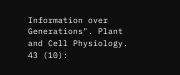Information over Generations". Plant and Cell Physiology. 43 (10):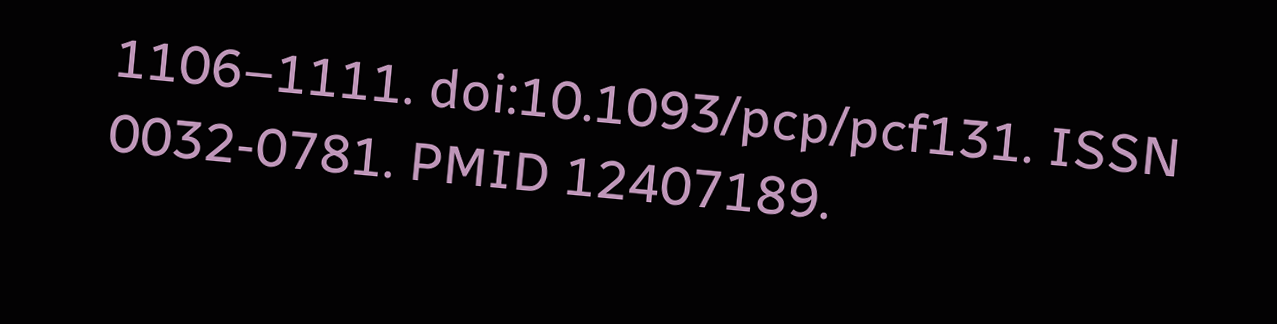1106–1111. doi:10.1093/pcp/pcf131. ISSN 0032-0781. PMID 12407189.